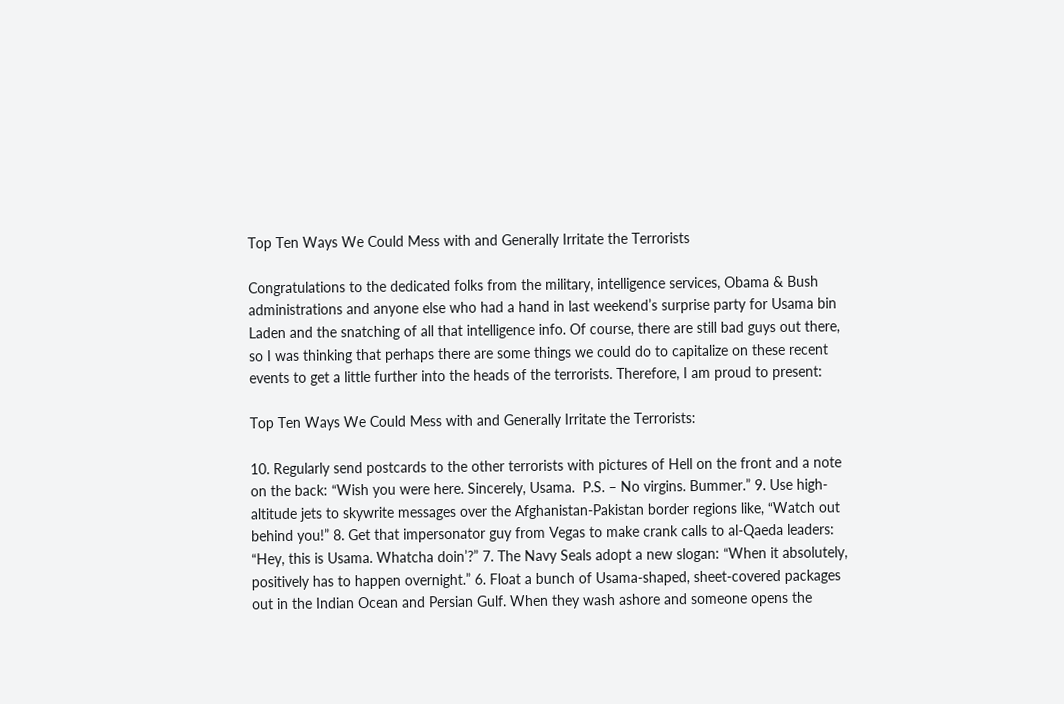Top Ten Ways We Could Mess with and Generally Irritate the Terrorists

Congratulations to the dedicated folks from the military, intelligence services, Obama & Bush administrations and anyone else who had a hand in last weekend’s surprise party for Usama bin Laden and the snatching of all that intelligence info. Of course, there are still bad guys out there, so I was thinking that perhaps there are some things we could do to capitalize on these recent events to get a little further into the heads of the terrorists. Therefore, I am proud to present:

Top Ten Ways We Could Mess with and Generally Irritate the Terrorists:

10. Regularly send postcards to the other terrorists with pictures of Hell on the front and a note on the back: “Wish you were here. Sincerely, Usama.  P.S. – No virgins. Bummer.” 9. Use high-altitude jets to skywrite messages over the Afghanistan-Pakistan border regions like, “Watch out behind you!” 8. Get that impersonator guy from Vegas to make crank calls to al-Qaeda leaders: “Hey, this is Usama. Whatcha doin’?” 7. The Navy Seals adopt a new slogan: “When it absolutely, positively has to happen overnight.” 6. Float a bunch of Usama-shaped, sheet-covered packages out in the Indian Ocean and Persian Gulf. When they wash ashore and someone opens the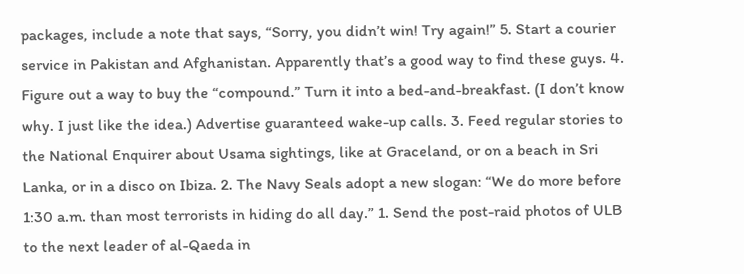packages, include a note that says, “Sorry, you didn’t win! Try again!” 5. Start a courier service in Pakistan and Afghanistan. Apparently that’s a good way to find these guys. 4. Figure out a way to buy the “compound.” Turn it into a bed-and-breakfast. (I don’t know why. I just like the idea.) Advertise guaranteed wake-up calls. 3. Feed regular stories to the National Enquirer about Usama sightings, like at Graceland, or on a beach in Sri Lanka, or in a disco on Ibiza. 2. The Navy Seals adopt a new slogan: “We do more before 1:30 a.m. than most terrorists in hiding do all day.” 1. Send the post-raid photos of ULB to the next leader of al-Qaeda in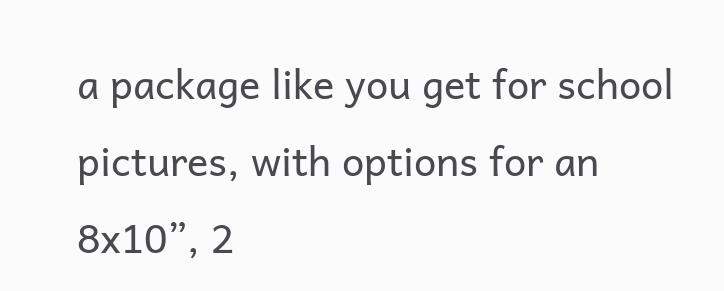a package like you get for school pictures, with options for an 8x10”, 2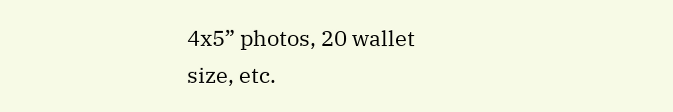4x5” photos, 20 wallet size, etc.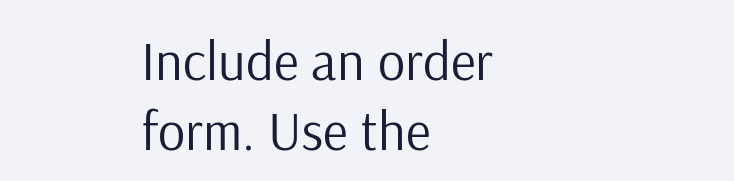Include an order form. Use the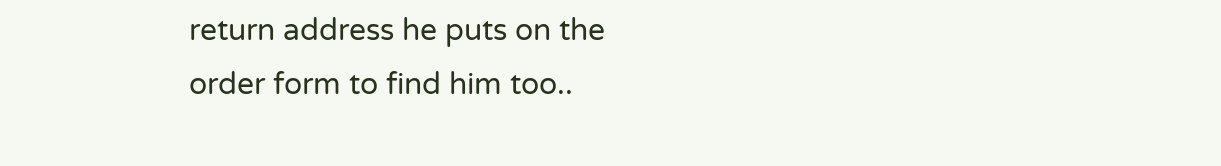return address he puts on the order form to find him too..